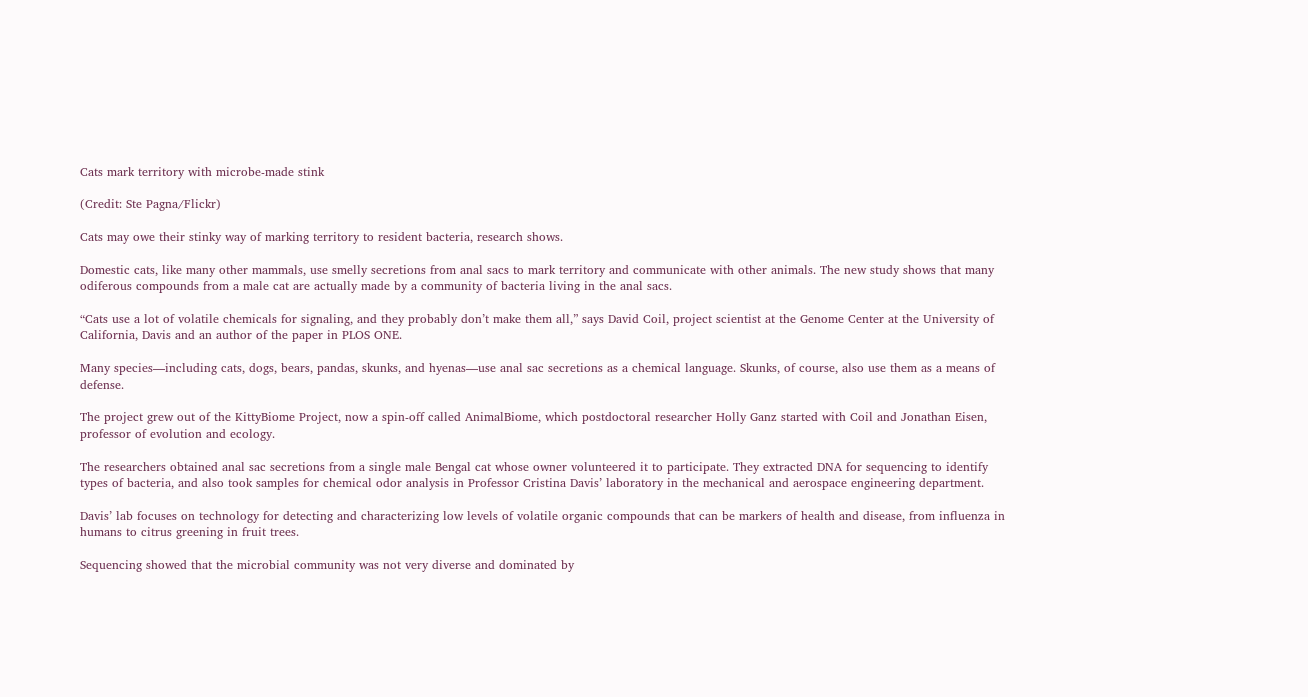Cats mark territory with microbe-made stink

(Credit: Ste Pagna/Flickr)

Cats may owe their stinky way of marking territory to resident bacteria, research shows.

Domestic cats, like many other mammals, use smelly secretions from anal sacs to mark territory and communicate with other animals. The new study shows that many odiferous compounds from a male cat are actually made by a community of bacteria living in the anal sacs.

“Cats use a lot of volatile chemicals for signaling, and they probably don’t make them all,” says David Coil, project scientist at the Genome Center at the University of California, Davis and an author of the paper in PLOS ONE.

Many species—including cats, dogs, bears, pandas, skunks, and hyenas—use anal sac secretions as a chemical language. Skunks, of course, also use them as a means of defense.

The project grew out of the KittyBiome Project, now a spin-off called AnimalBiome, which postdoctoral researcher Holly Ganz started with Coil and Jonathan Eisen, professor of evolution and ecology.

The researchers obtained anal sac secretions from a single male Bengal cat whose owner volunteered it to participate. They extracted DNA for sequencing to identify types of bacteria, and also took samples for chemical odor analysis in Professor Cristina Davis’ laboratory in the mechanical and aerospace engineering department.

Davis’ lab focuses on technology for detecting and characterizing low levels of volatile organic compounds that can be markers of health and disease, from influenza in humans to citrus greening in fruit trees.

Sequencing showed that the microbial community was not very diverse and dominated by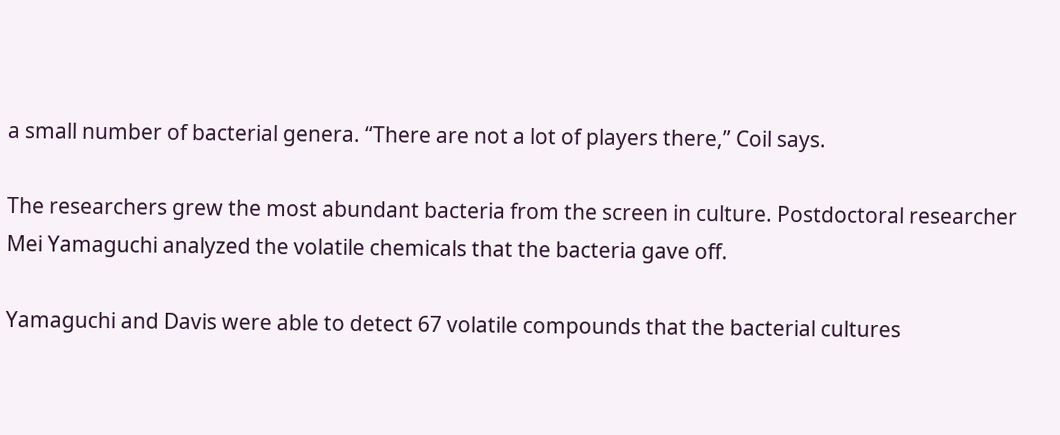a small number of bacterial genera. “There are not a lot of players there,” Coil says.

The researchers grew the most abundant bacteria from the screen in culture. Postdoctoral researcher Mei Yamaguchi analyzed the volatile chemicals that the bacteria gave off.

Yamaguchi and Davis were able to detect 67 volatile compounds that the bacterial cultures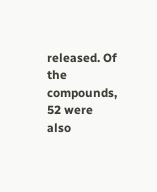released. Of the compounds, 52 were also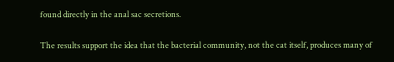found directly in the anal sac secretions.

The results support the idea that the bacterial community, not the cat itself, produces many of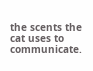the scents the cat uses to communicate.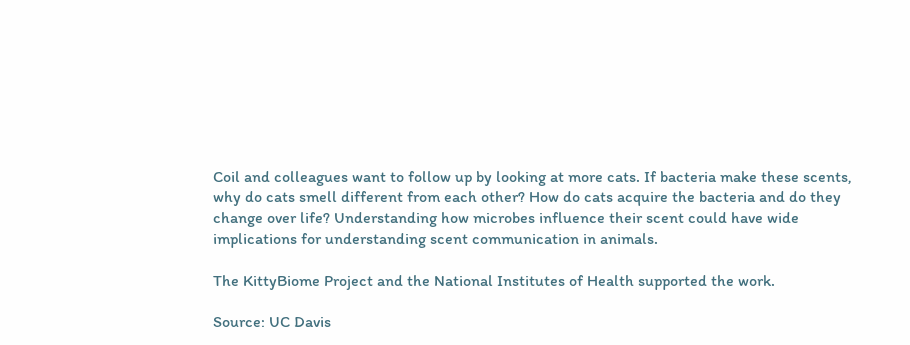Coil and colleagues want to follow up by looking at more cats. If bacteria make these scents, why do cats smell different from each other? How do cats acquire the bacteria and do they change over life? Understanding how microbes influence their scent could have wide implications for understanding scent communication in animals.

The KittyBiome Project and the National Institutes of Health supported the work.

Source: UC Davis